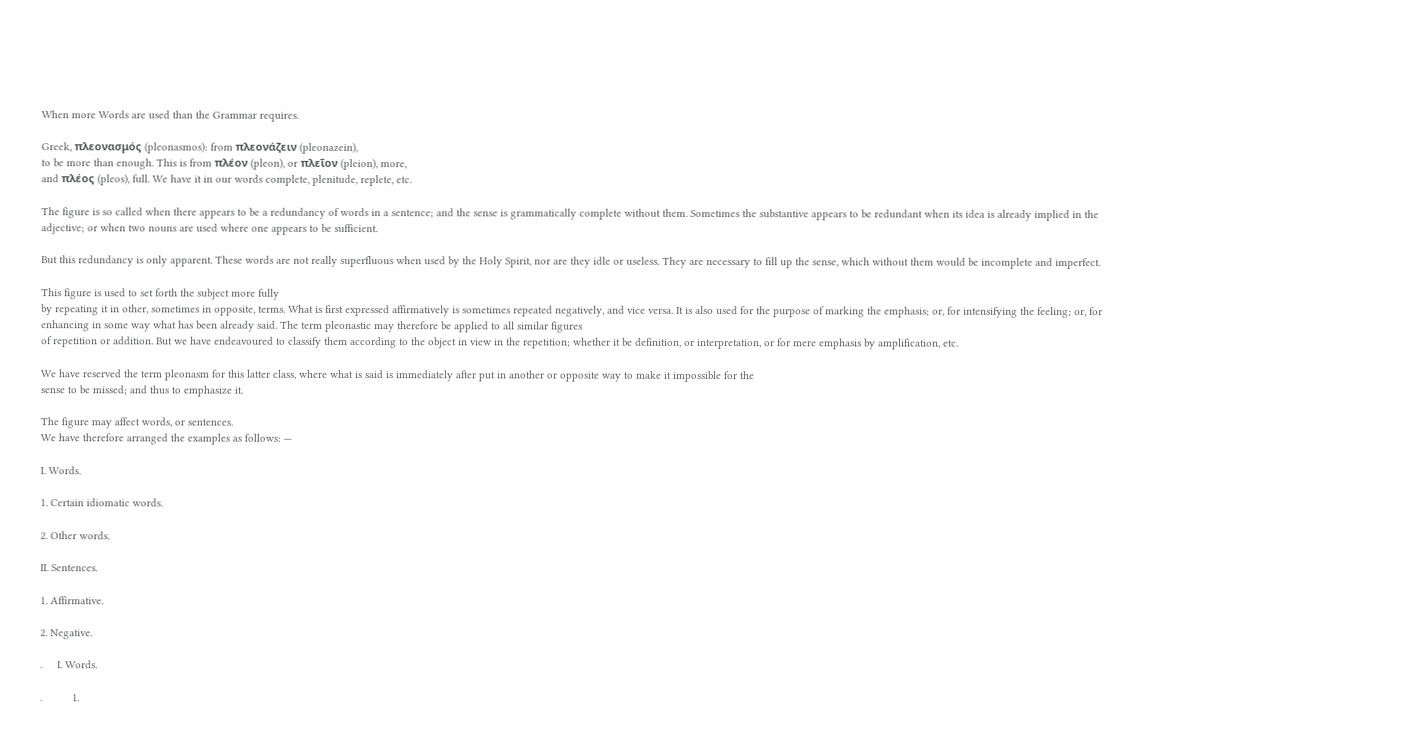When more Words are used than the Grammar requires.

Greek, πλεονασμός (pleonasmos): from πλεονάζειν (pleonazein),
to be more than enough. This is from πλέον (pleon), or πλεῖον (pleion), more,
and πλέος (pleos), full. We have it in our words complete, plenitude, replete, etc.

The figure is so called when there appears to be a redundancy of words in a sentence; and the sense is grammatically complete without them. Sometimes the substantive appears to be redundant when its idea is already implied in the adjective; or when two nouns are used where one appears to be sufficient.

But this redundancy is only apparent. These words are not really superfluous when used by the Holy Spirit, nor are they idle or useless. They are necessary to fill up the sense, which without them would be incomplete and imperfect.

This figure is used to set forth the subject more fully
by repeating it in other, sometimes in opposite, terms. What is first expressed affirmatively is sometimes repeated negatively, and vice versa. It is also used for the purpose of marking the emphasis; or, for intensifying the feeling; or, for enhancing in some way what has been already said. The term pleonastic may therefore be applied to all similar figures
of repetition or addition. But we have endeavoured to classify them according to the object in view in the repetition; whether it be definition, or interpretation, or for mere emphasis by amplification, etc.

We have reserved the term pleonasm for this latter class, where what is said is immediately after put in another or opposite way to make it impossible for the
sense to be missed; and thus to emphasize it.

The figure may affect words, or sentences.
We have therefore arranged the examples as follows: —

I. Words.

1. Certain idiomatic words.

2. Other words.

II. Sentences.

1. Affirmative.

2. Negative.

.     I. Words.

.          1.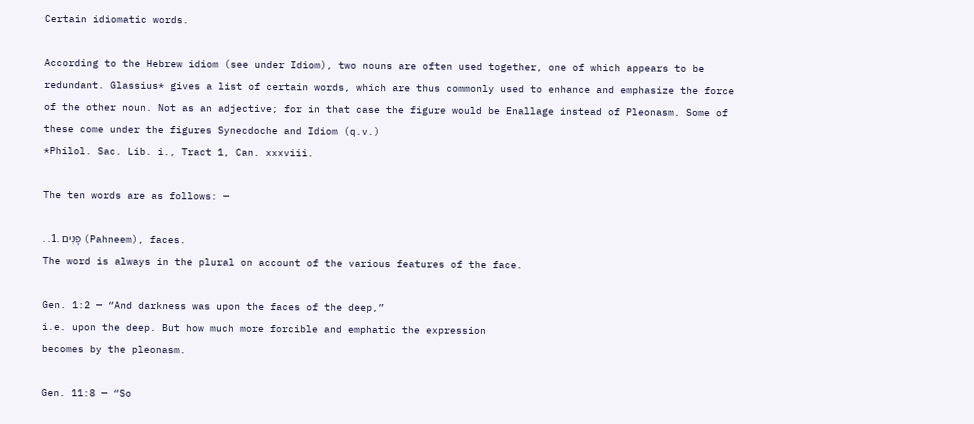Certain idiomatic words.

According to the Hebrew idiom (see under Idiom), two nouns are often used together, one of which appears to be redundant. Glassius* gives a list of certain words, which are thus commonly used to enhance and emphasize the force of the other noun. Not as an adjective; for in that case the figure would be Enallage instead of Pleonasm. Some of these come under the figures Synecdoche and Idiom (q.v.)
*Philol. Sac. Lib. i., Tract 1, Can. xxxviii.

The ten words are as follows: —

. .1. פָּנִים (Pahneem), faces.
The word is always in the plural on account of the various features of the face.

Gen. 1:2 — “And darkness was upon the faces of the deep,”
i.e. upon the deep. But how much more forcible and emphatic the expression
becomes by the pleonasm.

Gen. 11:8 — “So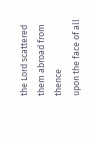the Lord scattered them abroad from thence
upon the face of all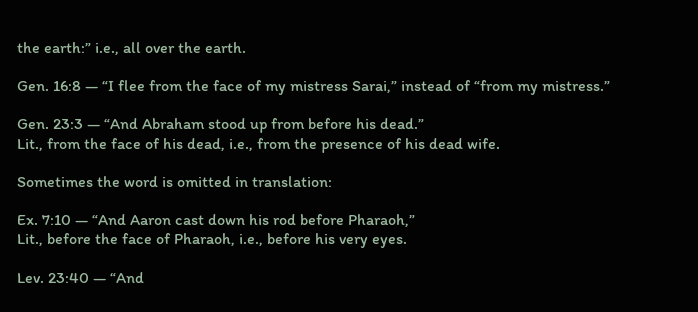the earth:” i.e., all over the earth.

Gen. 16:8 — “I flee from the face of my mistress Sarai,” instead of “from my mistress.”

Gen. 23:3 — “And Abraham stood up from before his dead.”
Lit., from the face of his dead, i.e., from the presence of his dead wife.

Sometimes the word is omitted in translation:

Ex. 7:10 — “And Aaron cast down his rod before Pharaoh,”
Lit., before the face of Pharaoh, i.e., before his very eyes.

Lev. 23:40 — “And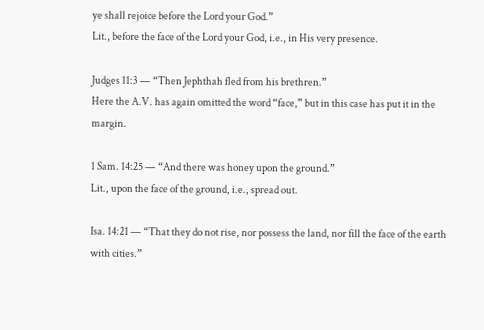ye shall rejoice before the Lord your God.”
Lit., before the face of the Lord your God, i.e., in His very presence.

Judges 11:3 — “Then Jephthah fled from his brethren.”
Here the A.V. has again omitted the word “face,” but in this case has put it in the margin.

1 Sam. 14:25 — “And there was honey upon the ground.”
Lit., upon the face of the ground, i.e., spread out.

Isa. 14:21 — “That they do not rise, nor possess the land, nor fill the face of the earth with cities.”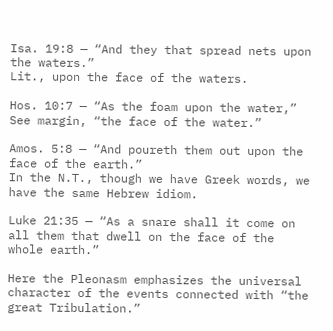Isa. 19:8 — “And they that spread nets upon the waters.”
Lit., upon the face of the waters.

Hos. 10:7 — “As the foam upon the water,”
See margin, “the face of the water.”

Amos. 5:8 — “And poureth them out upon the face of the earth.”
In the N.T., though we have Greek words, we have the same Hebrew idiom.

Luke 21:35 — “As a snare shall it come on all them that dwell on the face of the whole earth.”

Here the Pleonasm emphasizes the universal character of the events connected with “the great Tribulation.”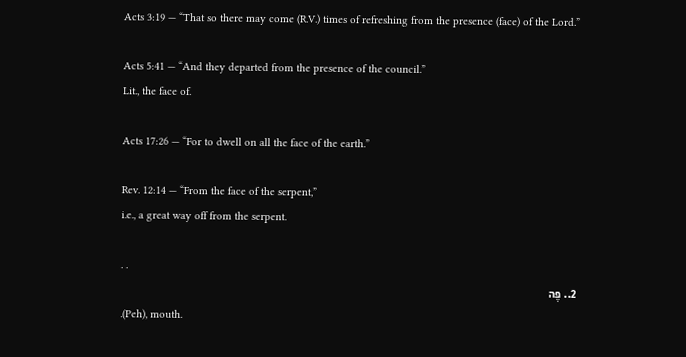Acts 3:19 — “That so there may come (R.V.) times of refreshing from the presence (face) of the Lord.”

Acts 5:41 — “And they departed from the presence of the council.”
Lit., the face of.

Acts 17:26 — “For to dwell on all the face of the earth.”

Rev. 12:14 — “From the face of the serpent,”
i.e., a great way off from the serpent.

. .
2.. פֶה
.(Peh), mouth.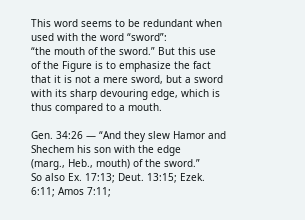This word seems to be redundant when used with the word “sword”:
“the mouth of the sword.” But this use of the Figure is to emphasize the fact that it is not a mere sword, but a sword with its sharp devouring edge, which is thus compared to a mouth.

Gen. 34:26 — “And they slew Hamor and Shechem his son with the edge
(marg., Heb., mouth) of the sword.”
So also Ex. 17:13; Deut. 13:15; Ezek. 6:11; Amos 7:11;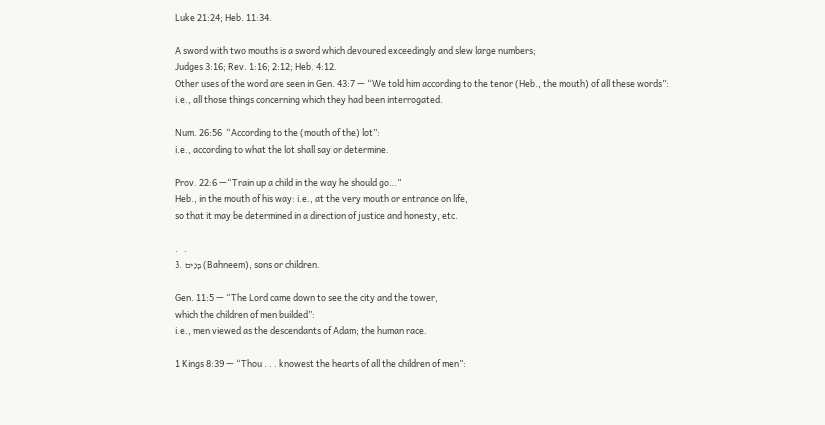Luke 21:24; Heb. 11:34.

A sword with two mouths is a sword which devoured exceedingly and slew large numbers;
Judges 3:16; Rev. 1:16; 2:12; Heb. 4:12.
Other uses of the word are seen in Gen. 43:7 — “We told him according to the tenor (Heb., the mouth) of all these words”: i.e., all those things concerning which they had been interrogated.

Num. 26:56  “According to the (mouth of the) lot”:
i.e., according to what the lot shall say or determine.

Prov. 22:6 —“Train up a child in the way he should go…”
Heb., in the mouth of his way: i.e., at the very mouth or entrance on life,
so that it may be determined in a direction of justice and honesty, etc.

.   .
3. בָּנַים (Bahneem), sons or children.

Gen. 11:5 — “The Lord came down to see the city and the tower,
which the children of men builded”:
i.e., men viewed as the descendants of Adam; the human race.

1 Kings 8:39 — “Thou . . . knowest the hearts of all the children of men”: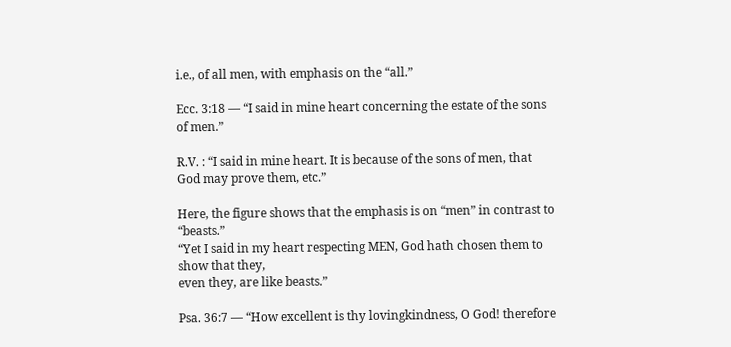i.e., of all men, with emphasis on the “all.”

Ecc. 3:18 — “I said in mine heart concerning the estate of the sons of men.”

R.V. : “I said in mine heart. It is because of the sons of men, that God may prove them, etc.”

Here, the figure shows that the emphasis is on “men” in contrast to “beasts.”
“Yet I said in my heart respecting MEN, God hath chosen them to show that they,
even they, are like beasts.”

Psa. 36:7 — “How excellent is thy lovingkindness, O God! therefore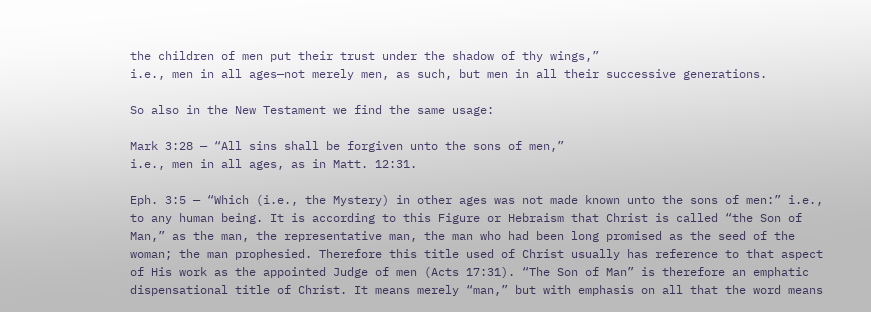the children of men put their trust under the shadow of thy wings,”
i.e., men in all ages—not merely men, as such, but men in all their successive generations.

So also in the New Testament we find the same usage:

Mark 3:28 — “All sins shall be forgiven unto the sons of men,”
i.e., men in all ages, as in Matt. 12:31.

Eph. 3:5 — “Which (i.e., the Mystery) in other ages was not made known unto the sons of men:” i.e., to any human being. It is according to this Figure or Hebraism that Christ is called “the Son of Man,” as the man, the representative man, the man who had been long promised as the seed of the woman; the man prophesied. Therefore this title used of Christ usually has reference to that aspect of His work as the appointed Judge of men (Acts 17:31). “The Son of Man” is therefore an emphatic dispensational title of Christ. It means merely “man,” but with emphasis on all that the word means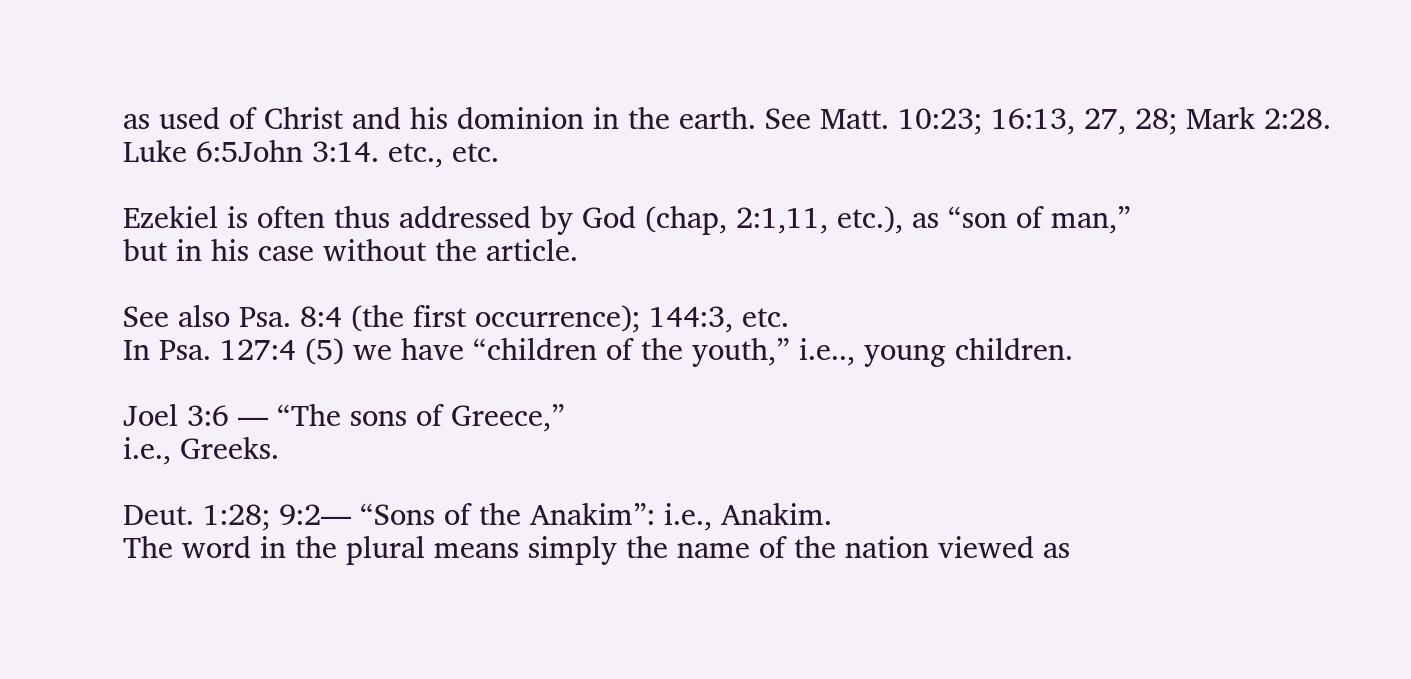as used of Christ and his dominion in the earth. See Matt. 10:23; 16:13, 27, 28; Mark 2:28. Luke 6:5John 3:14. etc., etc.

Ezekiel is often thus addressed by God (chap, 2:1,11, etc.), as “son of man,”
but in his case without the article.

See also Psa. 8:4 (the first occurrence); 144:3, etc.
In Psa. 127:4 (5) we have “children of the youth,” i.e.., young children.

Joel 3:6 — “The sons of Greece,”
i.e., Greeks.

Deut. 1:28; 9:2— “Sons of the Anakim”: i.e., Anakim.
The word in the plural means simply the name of the nation viewed as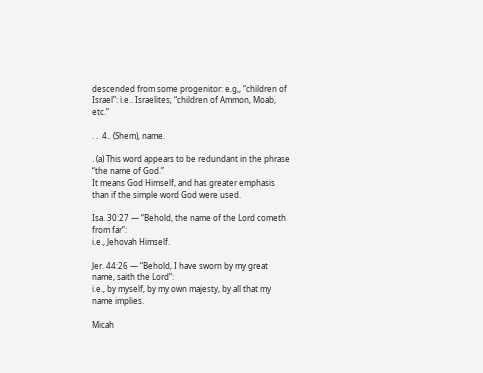descended from some progenitor: e.g,, “children of Israel”: i.e.. Israelites, “children of Ammon, Moab, etc.”

. .  4.. (Shem), name.

. (a) This word appears to be redundant in the phrase “the name of God.”
It means God Himself, and has greater emphasis than if the simple word God were used.

Isa. 30:27 — “Behold, the name of the Lord cometh from far”:
i.e., Jehovah Himself.

Jer. 44:26 — “Behold, I have sworn by my great name, saith the Lord”:
i.e., by myself, by my own majesty, by all that my name implies.

Micah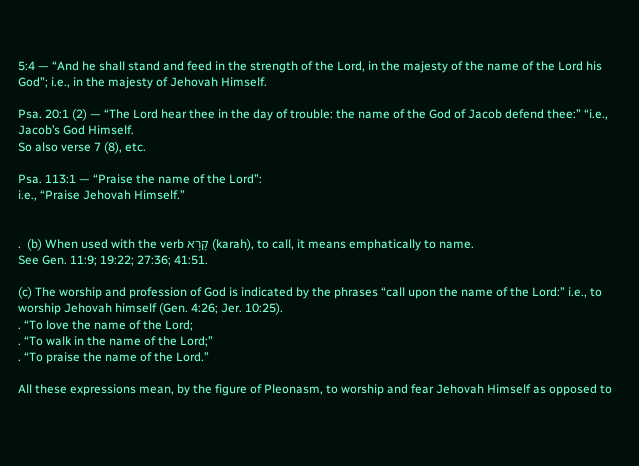5:4 — “And he shall stand and feed in the strength of the Lord, in the majesty of the name of the Lord his God”; i.e., in the majesty of Jehovah Himself.

Psa. 20:1 (2) — “The Lord hear thee in the day of trouble: the name of the God of Jacob defend thee:” “i.e., Jacob’s God Himself.
So also verse 7 (8), etc.

Psa. 113:1 — “Praise the name of the Lord”:
i.e., “Praise Jehovah Himself.”


.  (b) When used with the verb קָרָא (karah), to call, it means emphatically to name.
See Gen. 11:9; 19:22; 27:36; 41:51.

(c) The worship and profession of God is indicated by the phrases “call upon the name of the Lord:” i.e., to worship Jehovah himself (Gen. 4:26; Jer. 10:25).
. “To love the name of the Lord;
. “To walk in the name of the Lord;”
. “To praise the name of the Lord.”

All these expressions mean, by the figure of Pleonasm, to worship and fear Jehovah Himself as opposed to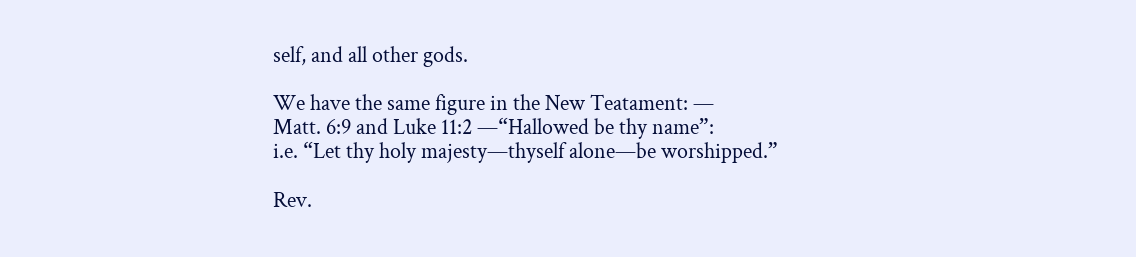self, and all other gods.

We have the same figure in the New Teatament: —
Matt. 6:9 and Luke 11:2 —“Hallowed be thy name”:
i.e. “Let thy holy majesty—thyself alone—be worshipped.”

Rev.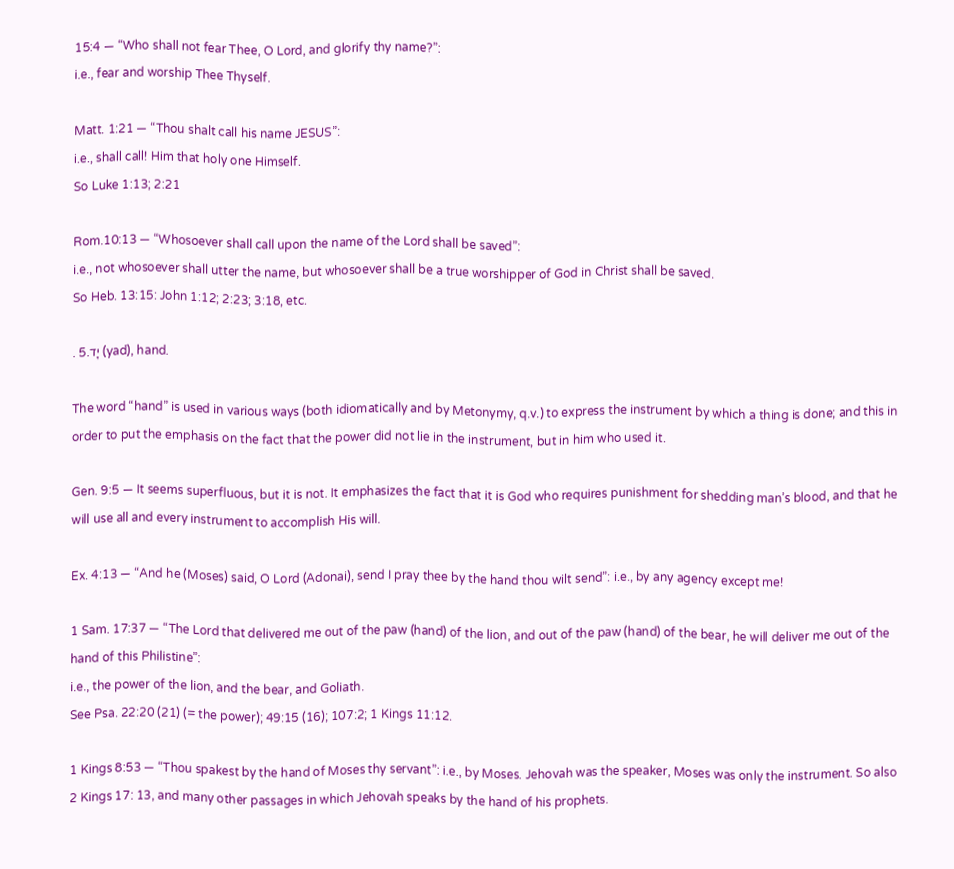15:4 — “Who shall not fear Thee, O Lord, and glorify thy name?”:
i.e., fear and worship Thee Thyself.

Matt. 1:21 — “Thou shalt call his name JESUS”:
i.e., shall call! Him that holy one Himself.
So Luke 1:13; 2:21

Rom.10:13 — “Whosoever shall call upon the name of the Lord shall be saved”:
i.e., not whosoever shall utter the name, but whosoever shall be a true worshipper of God in Christ shall be saved.
So Heb. 13:15: John 1:12; 2:23; 3:18, etc.

. 5.יָד (yad), hand.

The word “hand” is used in various ways (both idiomatically and by Metonymy, q.v.) to express the instrument by which a thing is done; and this in order to put the emphasis on the fact that the power did not lie in the instrument, but in him who used it.

Gen. 9:5 — It seems superfluous, but it is not. It emphasizes the fact that it is God who requires punishment for shedding man’s blood, and that he will use all and every instrument to accomplish His will.

Ex. 4:13 — “And he (Moses) said, O Lord (Adonai), send I pray thee by the hand thou wilt send”: i.e., by any agency except me!

1 Sam. 17:37 — “The Lord that delivered me out of the paw (hand) of the lion, and out of the paw (hand) of the bear, he will deliver me out of the hand of this Philistine”:
i.e., the power of the lion, and the bear, and Goliath.
See Psa. 22:20 (21) (= the power); 49:15 (16); 107:2; 1 Kings 11:12.

1 Kings 8:53 — “Thou spakest by the hand of Moses thy servant”: i.e., by Moses. Jehovah was the speaker, Moses was only the instrument. So also 2 Kings 17: 13, and many other passages in which Jehovah speaks by the hand of his prophets.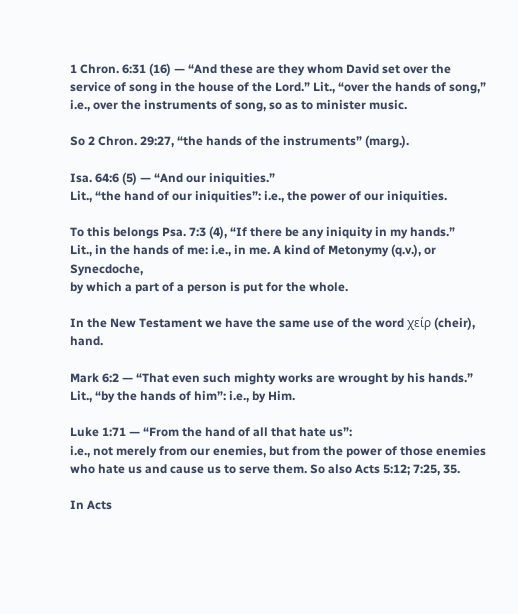1 Chron. 6:31 (16) — “And these are they whom David set over the service of song in the house of the Lord.” Lit., “over the hands of song,” i.e., over the instruments of song, so as to minister music.

So 2 Chron. 29:27, “the hands of the instruments” (marg.).

Isa. 64:6 (5) — “And our iniquities.”
Lit., “the hand of our iniquities”: i.e., the power of our iniquities.

To this belongs Psa. 7:3 (4), “If there be any iniquity in my hands.”
Lit., in the hands of me: i.e., in me. A kind of Metonymy (q.v.), or Synecdoche,
by which a part of a person is put for the whole.

In the New Testament we have the same use of the word χείρ (cheir), hand.

Mark 6:2 — “That even such mighty works are wrought by his hands.”
Lit., “by the hands of him”: i.e., by Him.

Luke 1:71 — “From the hand of all that hate us”:
i.e., not merely from our enemies, but from the power of those enemies who hate us and cause us to serve them. So also Acts 5:12; 7:25, 35.

In Acts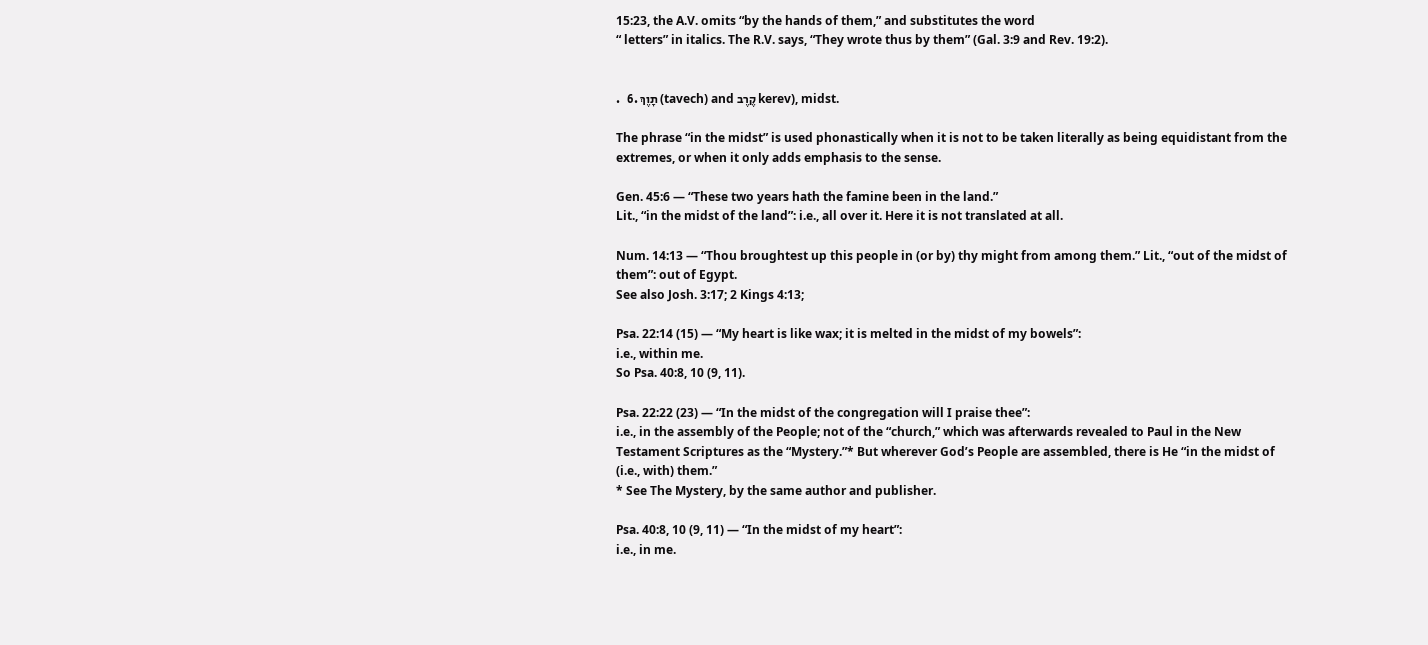15:23, the A.V. omits “by the hands of them,” and substitutes the word
“ letters” in italics. The R.V. says, “They wrote thus by them” (Gal. 3:9 and Rev. 19:2).


.   6. תָוֶךְ (tavech) and קֶרֶב kerev), midst.

The phrase “in the midst” is used phonastically when it is not to be taken literally as being equidistant from the extremes, or when it only adds emphasis to the sense.

Gen. 45:6 — “These two years hath the famine been in the land.”
Lit., “in the midst of the land”: i.e., all over it. Here it is not translated at all.

Num. 14:13 — “Thou broughtest up this people in (or by) thy might from among them.” Lit., “out of the midst of them”: out of Egypt.
See also Josh. 3:17; 2 Kings 4:13;

Psa. 22:14 (15) — “My heart is like wax; it is melted in the midst of my bowels”:
i.e., within me.
So Psa. 40:8, 10 (9, 11).

Psa. 22:22 (23) — “In the midst of the congregation will I praise thee”:
i.e., in the assembly of the People; not of the “church,” which was afterwards revealed to Paul in the New Testament Scriptures as the “Mystery.”* But wherever God’s People are assembled, there is He “in the midst of (i.e., with) them.”
* See The Mystery, by the same author and publisher.

Psa. 40:8, 10 (9, 11) — “In the midst of my heart”:
i.e., in me.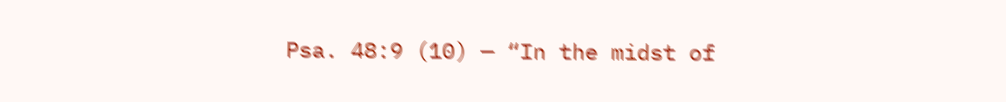Psa. 48:9 (10) — “In the midst of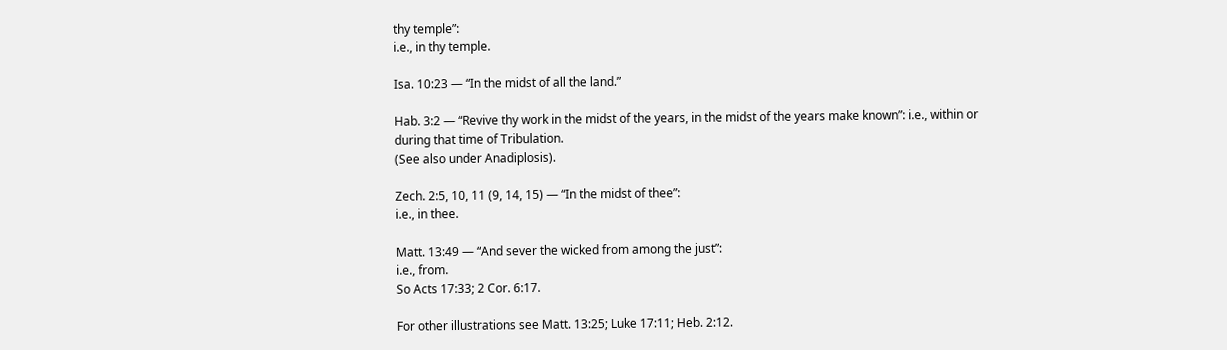thy temple”:
i.e., in thy temple.

Isa. 10:23 — “In the midst of all the land.”

Hab. 3:2 — “Revive thy work in the midst of the years, in the midst of the years make known”: i.e., within or during that time of Tribulation.
(See also under Anadiplosis).

Zech. 2:5, 10, 11 (9, 14, 15) — “In the midst of thee”:
i.e., in thee.

Matt. 13:49 — “And sever the wicked from among the just”:
i.e., from.
So Acts 17:33; 2 Cor. 6:17.

For other illustrations see Matt. 13:25; Luke 17:11; Heb. 2:12.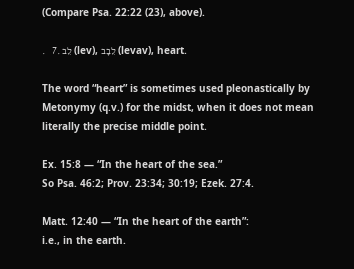(Compare Psa. 22:22 (23), above).

.   7. לֵב (lev), לֵבָב (levav), heart.

The word “heart” is sometimes used pleonastically by Metonymy (q.v.) for the midst, when it does not mean literally the precise middle point.

Ex. 15:8 — “In the heart of the sea.”
So Psa. 46:2; Prov. 23:34; 30:19; Ezek. 27:4.

Matt. 12:40 — “In the heart of the earth”:
i.e., in the earth.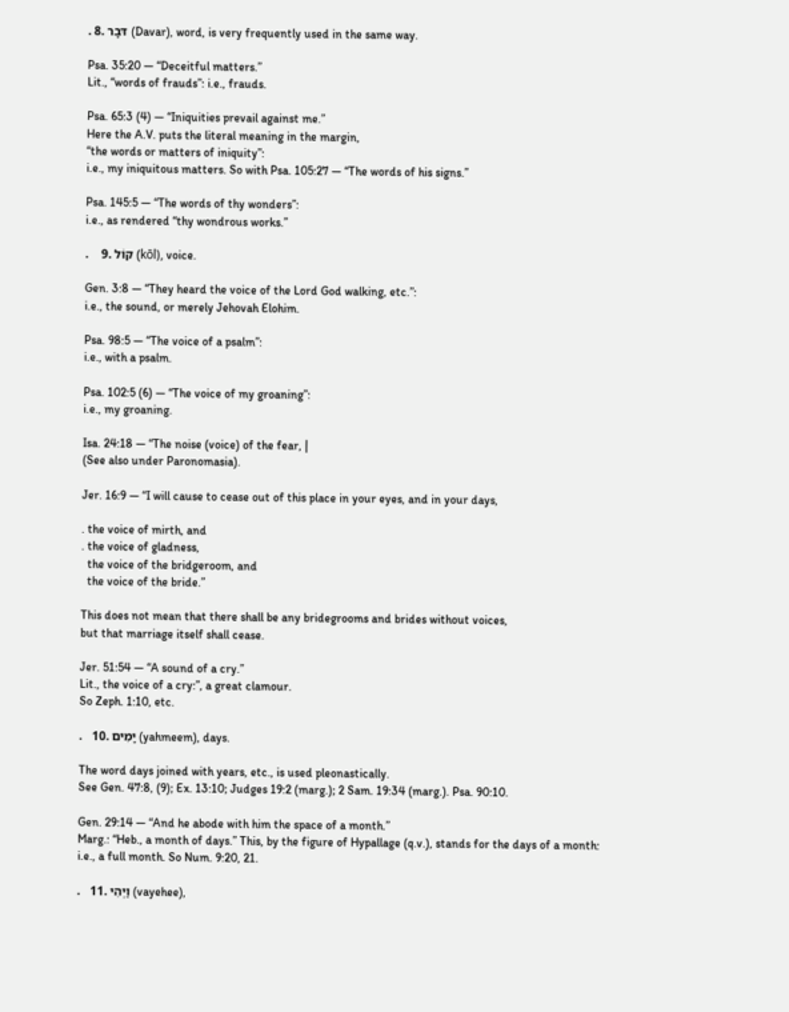. 8. דּבָר (Davar), word, is very frequently used in the same way.

Psa. 35:20 — “Deceitful matters.”
Lit., “words of frauds”: i.e., frauds.

Psa. 65:3 (4) — “Iniquities prevail against me.”
Here the A.V. puts the literal meaning in the margin,
“the words or matters of iniquity”:
i.e., my iniquitous matters. So with Psa. 105:27 — “The words of his signs.”

Psa. 145:5 — “The words of thy wonders”:
i.e., as rendered “thy wondrous works.”

.    9. קוֹל (kōl), voice.

Gen. 3:8 — “They heard the voice of the Lord God walking, etc.”:
i.e., the sound, or merely Jehovah Elohim.

Psa. 98:5 — “The voice of a psalm”:
i.e., with a psalm.

Psa. 102:5 (6) — “The voice of my groaning”:
i.e., my groaning.

Isa. 24:18 — “The noise (voice) of the fear, |
(See also under Paronomasia).

Jer. 16:9 — “I will cause to cease out of this place in your eyes, and in your days,

. the voice of mirth, and
. the voice of gladness,
  the voice of the bridgeroom, and
  the voice of the bride.”

This does not mean that there shall be any bridegrooms and brides without voices,
but that marriage itself shall cease.

Jer. 51:54 — “A sound of a cry.”
Lit., the voice of a cry:”, a great clamour.
So Zeph. 1:10, etc.

.   10. יָמִים (yahmeem), days.

The word days joined with years, etc., is used pleonastically.
See Gen. 47:8, (9); Ex. 13:10; Judges 19:2 (marg.); 2 Sam. 19:34 (marg.). Psa. 90:10.

Gen. 29:14 — “And he abode with him the space of a month.”
Marg.: “Heb., a month of days.” This, by the figure of Hypallage (q.v.), stands for the days of a month:
i.e., a full month. So Num. 9:20, 21.

.   11. וַיְהִי (vayehee),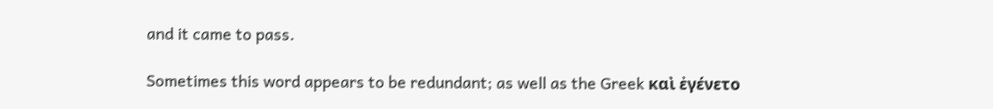and it came to pass.

Sometimes this word appears to be redundant; as well as the Greek καὶ ἐγένετο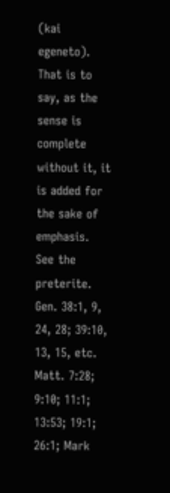(kai egeneto). That is to say, as the sense is complete without it, it is added for the sake of emphasis.
See the preterite. Gen. 38:1, 9, 24, 28; 39:10, 13, 15, etc. Matt. 7:28; 9:10; 11:1; 13:53; 19:1; 26:1; Mark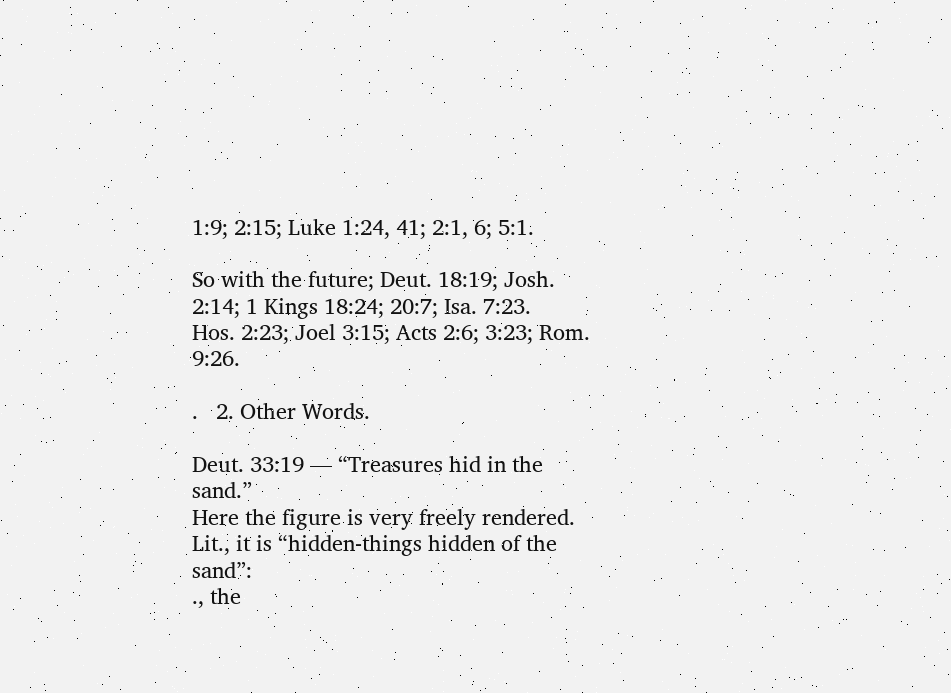1:9; 2:15; Luke 1:24, 41; 2:1, 6; 5:1.

So with the future; Deut. 18:19; Josh. 2:14; 1 Kings 18:24; 20:7; Isa. 7:23.
Hos. 2:23; Joel 3:15; Acts 2:6; 3:23; Rom. 9:26.

.   2. Other Words.

Deut. 33:19 — “Treasures hid in the sand.”
Here the figure is very freely rendered. Lit., it is “hidden-things hidden of the sand”:
., the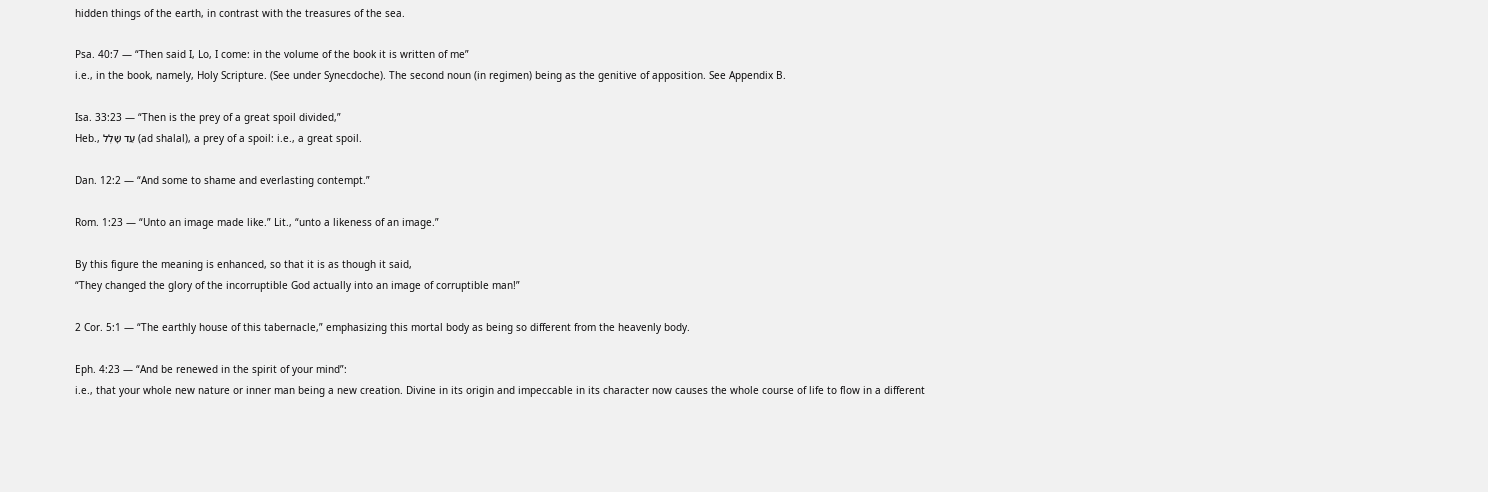hidden things of the earth, in contrast with the treasures of the sea.

Psa. 40:7 — “Then said I, Lo, I come: in the volume of the book it is written of me”
i.e., in the book, namely, Holy Scripture. (See under Synecdoche). The second noun (in regimen) being as the genitive of apposition. See Appendix B.

Isa. 33:23 — “Then is the prey of a great spoil divided,”
Heb., עַד שָׁלְל (ad shalal), a prey of a spoil: i.e., a great spoil.

Dan. 12:2 — “And some to shame and everlasting contempt.”

Rom. 1:23 — “Unto an image made like.” Lit., “unto a likeness of an image.”

By this figure the meaning is enhanced, so that it is as though it said,
“They changed the glory of the incorruptible God actually into an image of corruptible man!”

2 Cor. 5:1 — “The earthly house of this tabernacle,” emphasizing this mortal body as being so different from the heavenly body.

Eph. 4:23 — “And be renewed in the spirit of your mind”:
i.e., that your whole new nature or inner man being a new creation. Divine in its origin and impeccable in its character now causes the whole course of life to flow in a different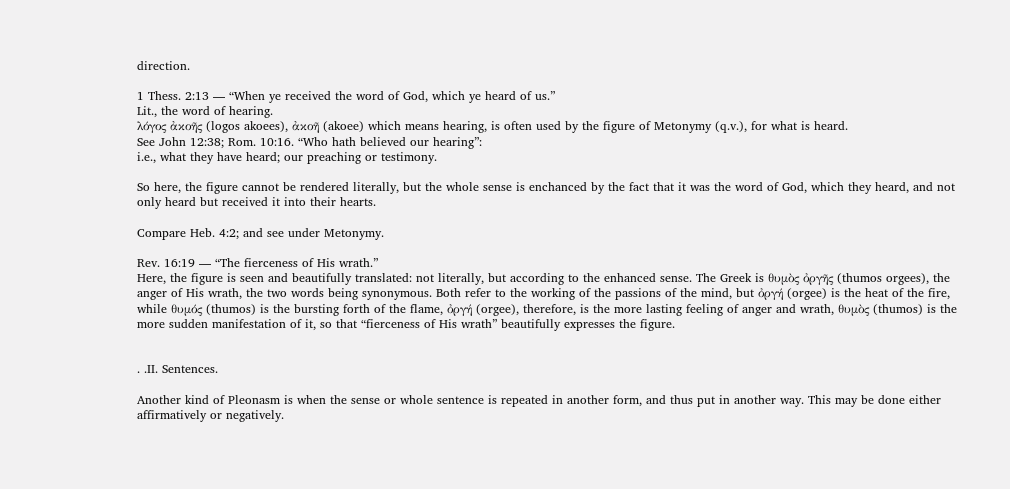direction.

1 Thess. 2:13 — “When ye received the word of God, which ye heard of us.”
Lit., the word of hearing.
λόγος ἀκοῆς (logos akoees), ἀκοῆ (akoee) which means hearing, is often used by the figure of Metonymy (q.v.), for what is heard.
See John 12:38; Rom. 10:16. “Who hath believed our hearing”:
i.e., what they have heard; our preaching or testimony.

So here, the figure cannot be rendered literally, but the whole sense is enchanced by the fact that it was the word of God, which they heard, and not only heard but received it into their hearts.

Compare Heb. 4:2; and see under Metonymy.

Rev. 16:19 — “The fierceness of His wrath.”
Here, the figure is seen and beautifully translated: not literally, but according to the enhanced sense. The Greek is θυμὸς ὀργῆς (thumos orgees), the anger of His wrath, the two words being synonymous. Both refer to the working of the passions of the mind, but ὀργή (orgee) is the heat of the fire, while θυμός (thumos) is the bursting forth of the flame, ὀργή (orgee), therefore, is the more lasting feeling of anger and wrath, θυμὸς (thumos) is the more sudden manifestation of it, so that “fierceness of His wrath” beautifully expresses the figure.


. .II. Sentences.

Another kind of Pleonasm is when the sense or whole sentence is repeated in another form, and thus put in another way. This may be done either affirmatively or negatively.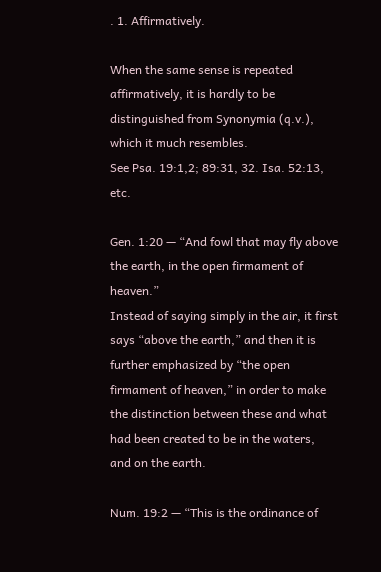. 1. Affirmatively.

When the same sense is repeated affirmatively, it is hardly to be distinguished from Synonymia (q.v.), which it much resembles.
See Psa. 19:1,2; 89:31, 32. Isa. 52:13, etc.

Gen. 1:20 — “And fowl that may fly above the earth, in the open firmament of heaven.”
Instead of saying simply in the air, it first says “above the earth,” and then it is further emphasized by “the open firmament of heaven,” in order to make the distinction between these and what had been created to be in the waters, and on the earth.

Num. 19:2 — “This is the ordinance of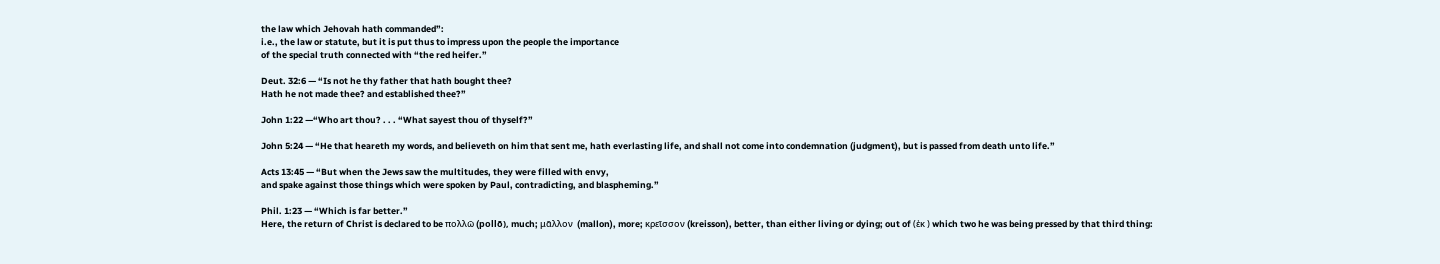the law which Jehovah hath commanded”:
i.e., the law or statute, but it is put thus to impress upon the people the importance
of the special truth connected with “the red heifer.”

Deut. 32:6 — “Is not he thy father that hath bought thee?
Hath he not made thee? and established thee?”

John 1:22 —“Who art thou? . . . “What sayest thou of thyself?”

John 5:24 — “He that heareth my words, and believeth on him that sent me, hath everlasting life, and shall not come into condemnation (judgment), but is passed from death unto life.”

Acts 13:45 — “But when the Jews saw the multitudes, they were filled with envy,
and spake against those things which were spoken by Paul, contradicting, and blaspheming.”

Phil. 1:23 — “Which is far better.”
Here, the return of Christ is declared to be πολλῶ (pollō), much; μᾶλλον  (mallon), more; κρεῖσσον (kreisson), better, than either living or dying; out of (ἐκ ) which two he was being pressed by that third thing: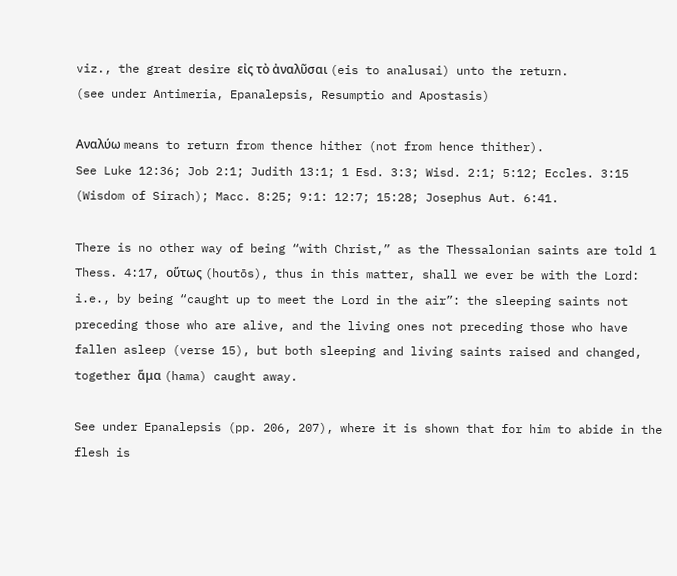viz., the great desire εἰς τὸ ἀναλῦσαι (eis to analusai) unto the return.
(see under Antimeria, Epanalepsis, Resumptio and Apostasis)

Αναλύω means to return from thence hither (not from hence thither).
See Luke 12:36; Job 2:1; Judith 13:1; 1 Esd. 3:3; Wisd. 2:1; 5:12; Eccles. 3:15 (Wisdom of Sirach); Macc. 8:25; 9:1: 12:7; 15:28; Josephus Aut. 6:41.

There is no other way of being “with Christ,” as the Thessalonian saints are told 1 Thess. 4:17, οὕτως (houtōs), thus in this matter, shall we ever be with the Lord: i.e., by being “caught up to meet the Lord in the air”: the sleeping saints not preceding those who are alive, and the living ones not preceding those who have fallen asleep (verse 15), but both sleeping and living saints raised and changed, together ἅμα (hama) caught away.

See under Epanalepsis (pp. 206, 207), where it is shown that for him to abide in the flesh is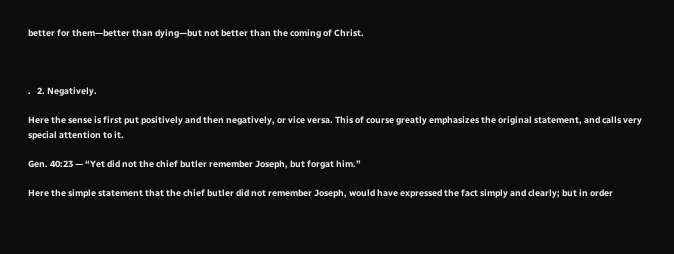better for them—better than dying—but not better than the coming of Christ.



.   2. Negatively.

Here the sense is first put positively and then negatively, or vice versa. This of course greatly emphasizes the original statement, and calls very special attention to it.

Gen. 40:23 — “Yet did not the chief butler remember Joseph, but forgat him.”

Here the simple statement that the chief butler did not remember Joseph, would have expressed the fact simply and clearly; but in order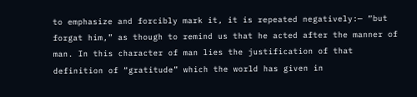to emphasize and forcibly mark it, it is repeated negatively:— “but forgat him,” as though to remind us that he acted after the manner of man. In this character of man lies the justification of that definition of “gratitude” which the world has given in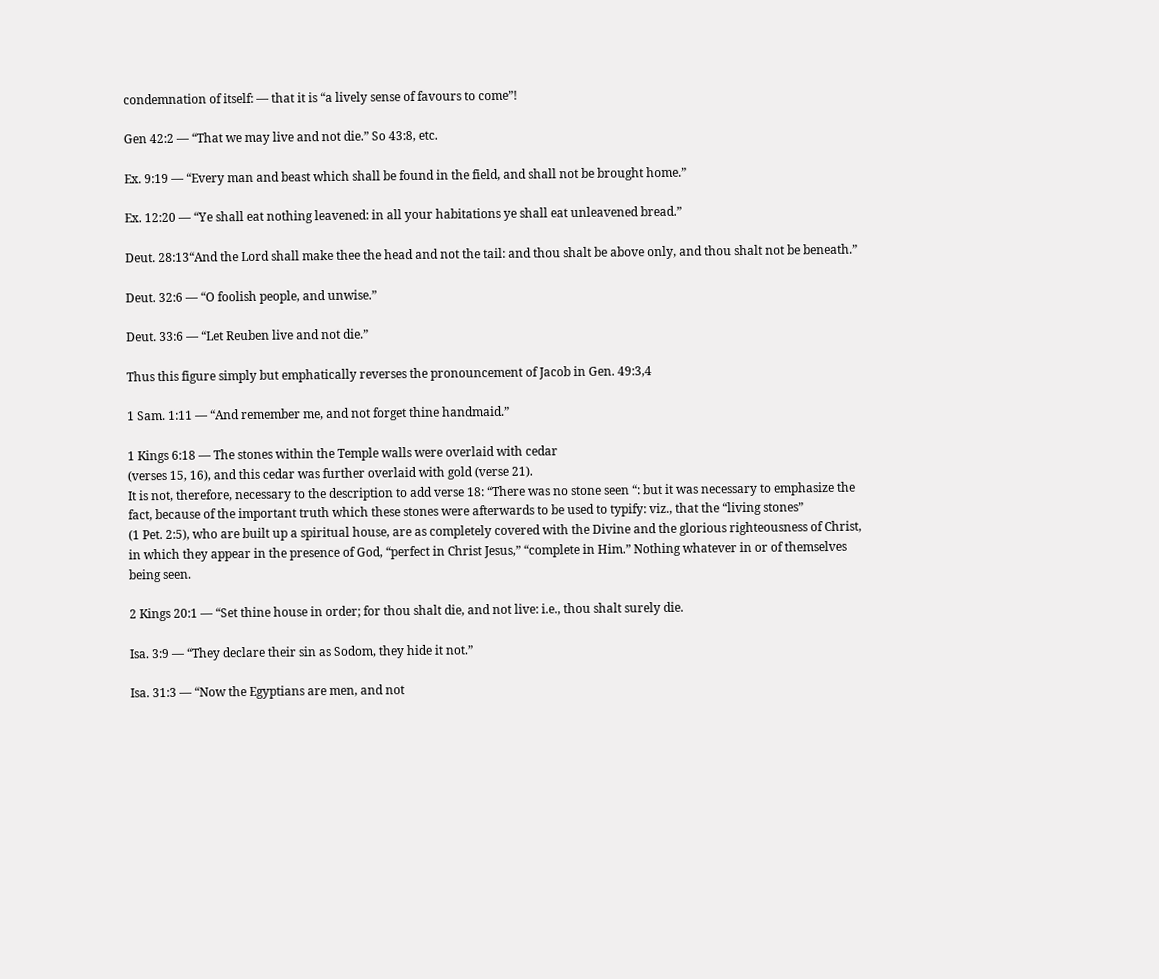condemnation of itself: — that it is “a lively sense of favours to come”!

Gen 42:2 — “That we may live and not die.” So 43:8, etc.

Ex. 9:19 — “Every man and beast which shall be found in the field, and shall not be brought home.”

Ex. 12:20 — “Ye shall eat nothing leavened: in all your habitations ye shall eat unleavened bread.”

Deut. 28:13“And the Lord shall make thee the head and not the tail: and thou shalt be above only, and thou shalt not be beneath.”

Deut. 32:6 — “O foolish people, and unwise.”

Deut. 33:6 — “Let Reuben live and not die.”

Thus this figure simply but emphatically reverses the pronouncement of Jacob in Gen. 49:3,4

1 Sam. 1:11 — “And remember me, and not forget thine handmaid.”

1 Kings 6:18 — The stones within the Temple walls were overlaid with cedar
(verses 15, 16), and this cedar was further overlaid with gold (verse 21).
It is not, therefore, necessary to the description to add verse 18: “There was no stone seen “: but it was necessary to emphasize the fact, because of the important truth which these stones were afterwards to be used to typify: viz., that the “living stones”
(1 Pet. 2:5), who are built up a spiritual house, are as completely covered with the Divine and the glorious righteousness of Christ, in which they appear in the presence of God, “perfect in Christ Jesus,” “complete in Him.” Nothing whatever in or of themselves being seen.

2 Kings 20:1 — “Set thine house in order; for thou shalt die, and not live: i.e., thou shalt surely die.

Isa. 3:9 — “They declare their sin as Sodom, they hide it not.”

Isa. 31:3 — “Now the Egyptians are men, and not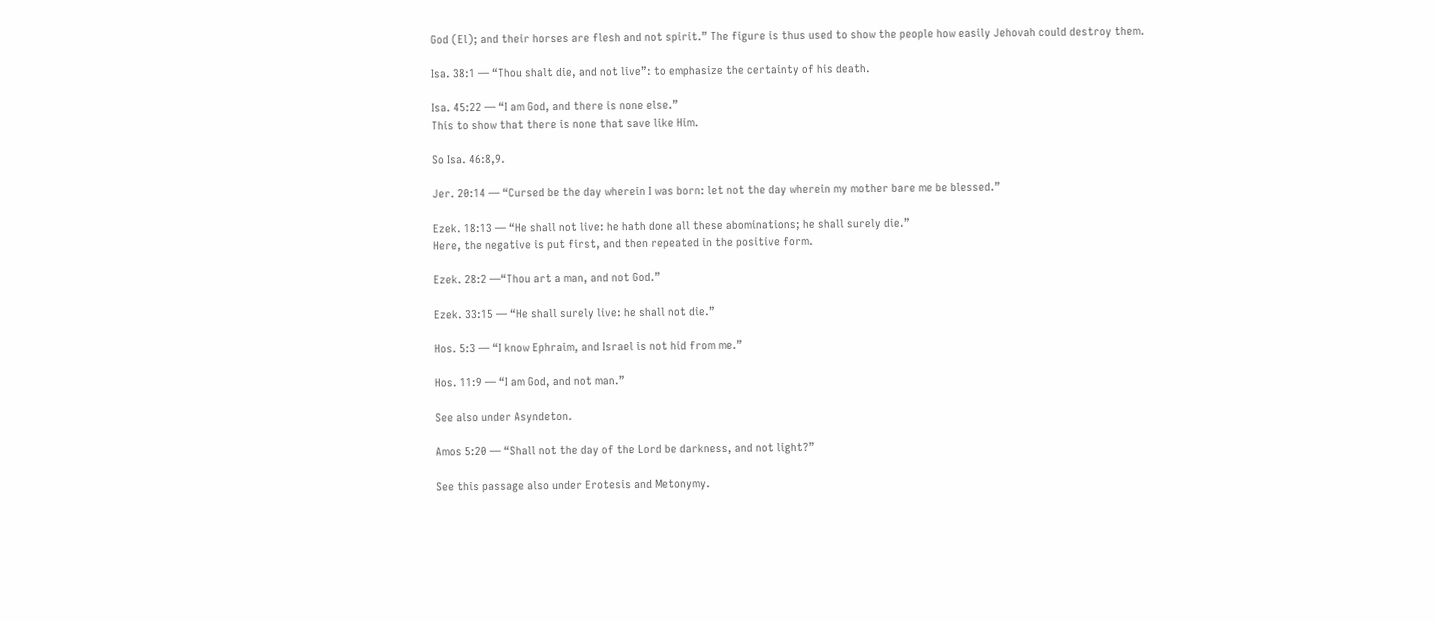God (El); and their horses are flesh and not spirit.” The figure is thus used to show the people how easily Jehovah could destroy them.

Isa. 38:1 — “Thou shalt die, and not live”: to emphasize the certainty of his death.

Isa. 45:22 — “I am God, and there is none else.”
This to show that there is none that save like Him.

So Isa. 46:8,9.

Jer. 20:14 — “Cursed be the day wherein I was born: let not the day wherein my mother bare me be blessed.”

Ezek. 18:13 — “He shall not live: he hath done all these abominations; he shall surely die.”
Here, the negative is put first, and then repeated in the positive form.

Ezek. 28:2 —“Thou art a man, and not God.”

Ezek. 33:15 — “He shall surely live: he shall not die.”

Hos. 5:3 — “I know Ephraim, and Israel is not hid from me.”

Hos. 11:9 — “I am God, and not man.”

See also under Asyndeton.

Amos 5:20 — “Shall not the day of the Lord be darkness, and not light?”

See this passage also under Erotesis and Metonymy.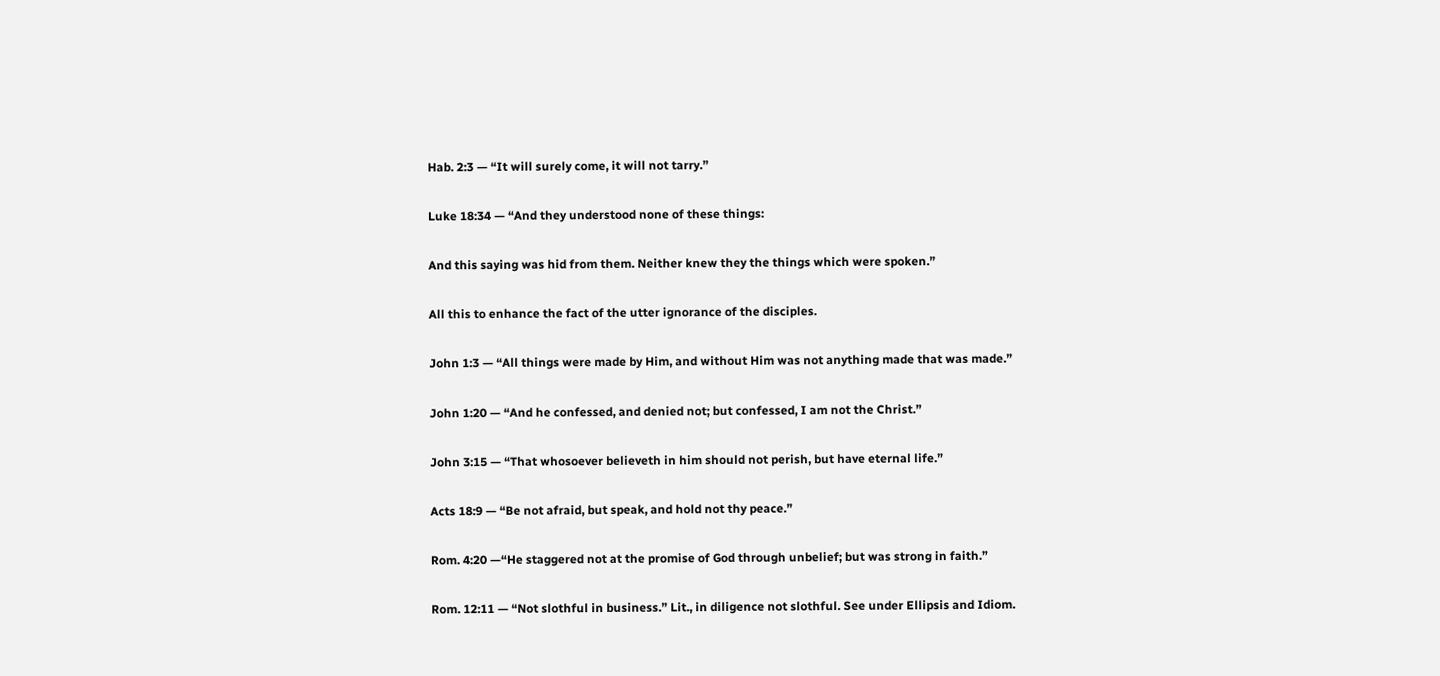Hab. 2:3 — “It will surely come, it will not tarry.”

Luke 18:34 — “And they understood none of these things:

And this saying was hid from them. Neither knew they the things which were spoken.”

All this to enhance the fact of the utter ignorance of the disciples.

John 1:3 — “All things were made by Him, and without Him was not anything made that was made.”

John 1:20 — “And he confessed, and denied not; but confessed, I am not the Christ.”

John 3:15 — “That whosoever believeth in him should not perish, but have eternal life.”

Acts 18:9 — “Be not afraid, but speak, and hold not thy peace.”

Rom. 4:20 —“He staggered not at the promise of God through unbelief; but was strong in faith.”

Rom. 12:11 — “Not slothful in business.” Lit., in diligence not slothful. See under Ellipsis and Idiom.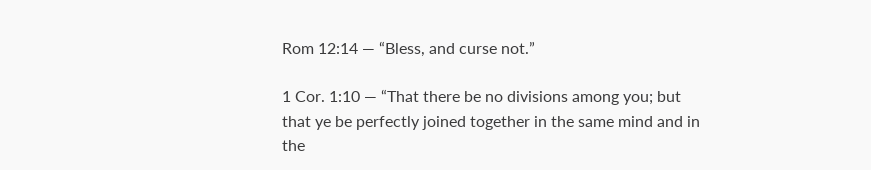Rom 12:14 — “Bless, and curse not.”

1 Cor. 1:10 — “That there be no divisions among you; but that ye be perfectly joined together in the same mind and in the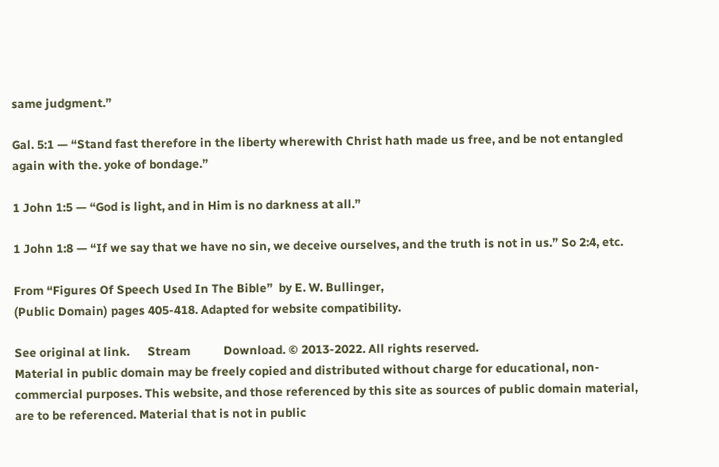same judgment.”

Gal. 5:1 — “Stand fast therefore in the liberty wherewith Christ hath made us free, and be not entangled again with the. yoke of bondage.”

1 John 1:5 — “God is light, and in Him is no darkness at all.”

1 John 1:8 — “If we say that we have no sin, we deceive ourselves, and the truth is not in us.” So 2:4, etc.

From “Figures Of Speech Used In The Bible”  by E. W. Bullinger,
(Public Domain) pages 405-418. Adapted for website compatibility.

See original at link.      Stream           Download. © 2013-2022. All rights reserved.
Material in public domain may be freely copied and distributed without charge for educational, non-commercial purposes. This website, and those referenced by this site as sources of public domain material, are to be referenced. Material that is not in public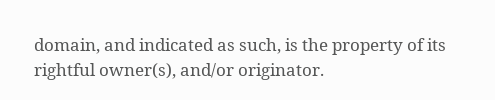domain, and indicated as such, is the property of its rightful owner(s), and/or originator.